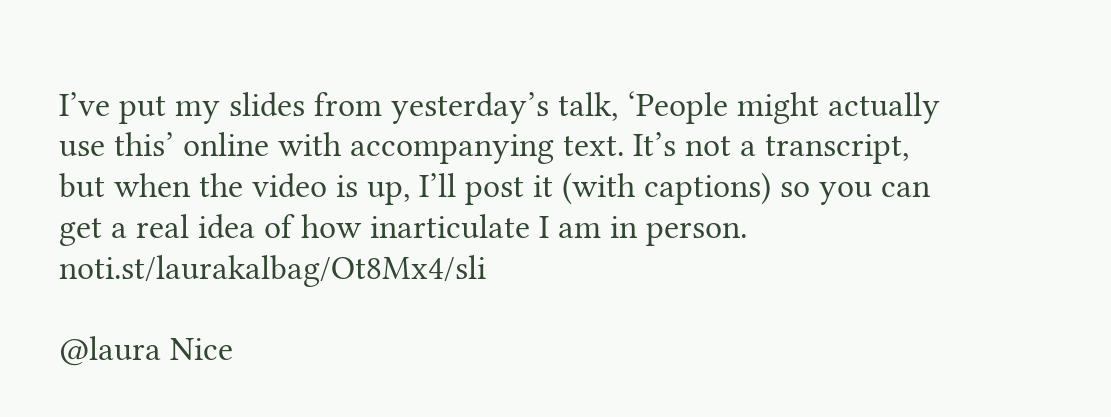I’ve put my slides from yesterday’s talk, ‘People might actually use this’ online with accompanying text. It’s not a transcript, but when the video is up, I’ll post it (with captions) so you can get a real idea of how inarticulate I am in person. noti.st/laurakalbag/Ot8Mx4/sli

@laura Nice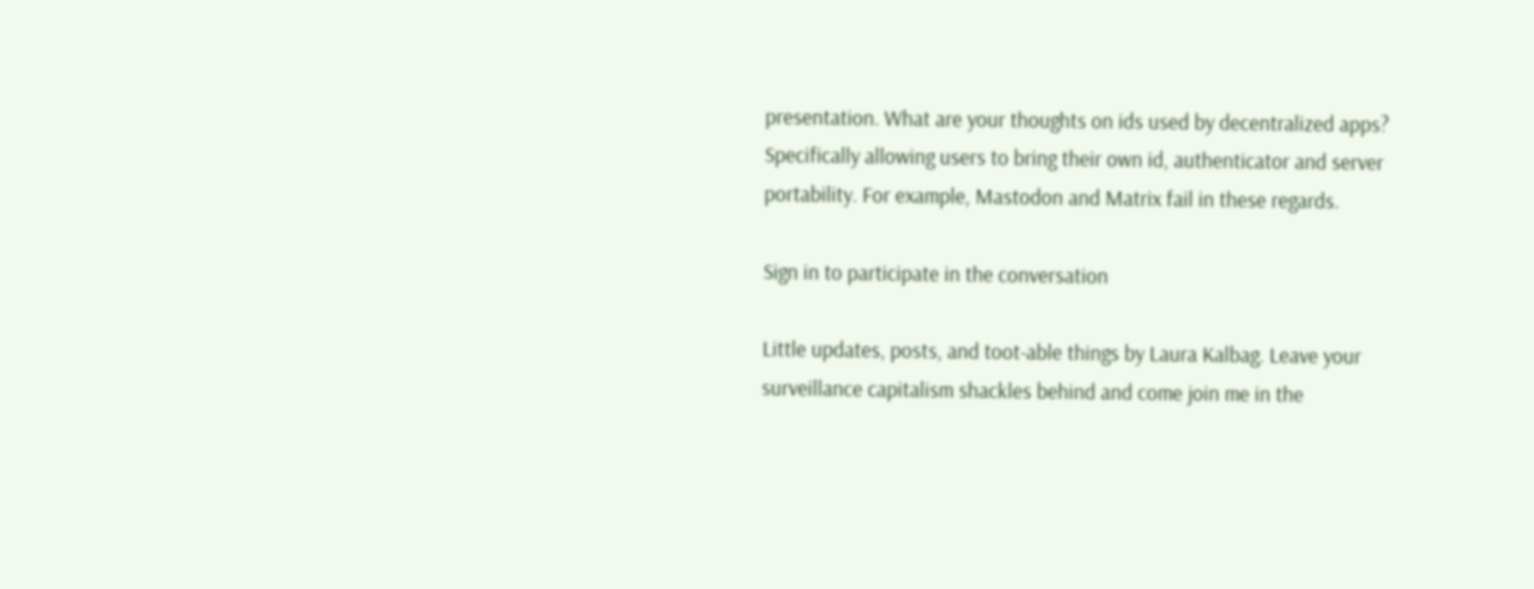presentation. What are your thoughts on ids used by decentralized apps? Specifically allowing users to bring their own id, authenticator and server portability. For example, Mastodon and Matrix fail in these regards.

Sign in to participate in the conversation

Little updates, posts, and toot-able things by Laura Kalbag. Leave your surveillance capitalism shackles behind and come join me in the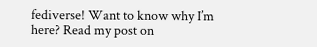fediverse! Want to know why I’m here? Read my post on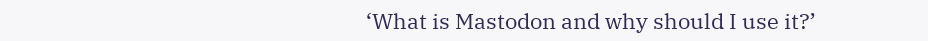‘What is Mastodon and why should I use it?’